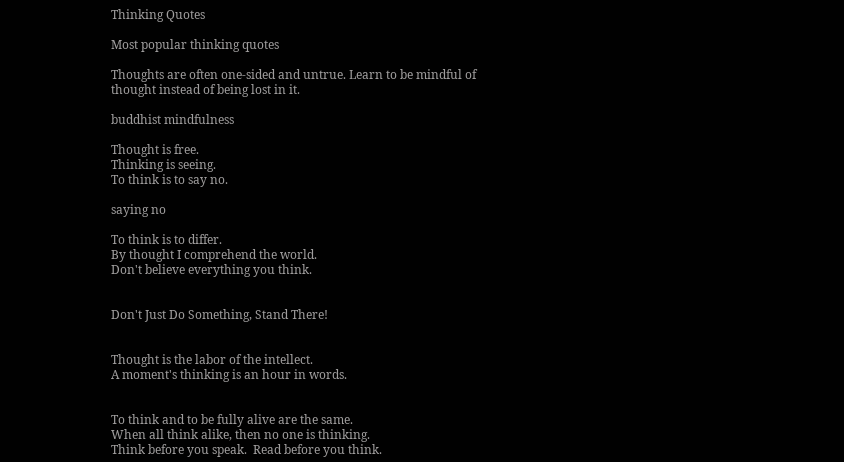Thinking Quotes

Most popular thinking quotes

Thoughts are often one-sided and untrue. Learn to be mindful of thought instead of being lost in it.

buddhist mindfulness

Thought is free.
Thinking is seeing.
To think is to say no.

saying no

To think is to differ.
By thought I comprehend the world.
Don't believe everything you think.


Don't Just Do Something, Stand There!


Thought is the labor of the intellect.
A moment's thinking is an hour in words.


To think and to be fully alive are the same.
When all think alike, then no one is thinking.
Think before you speak.  Read before you think.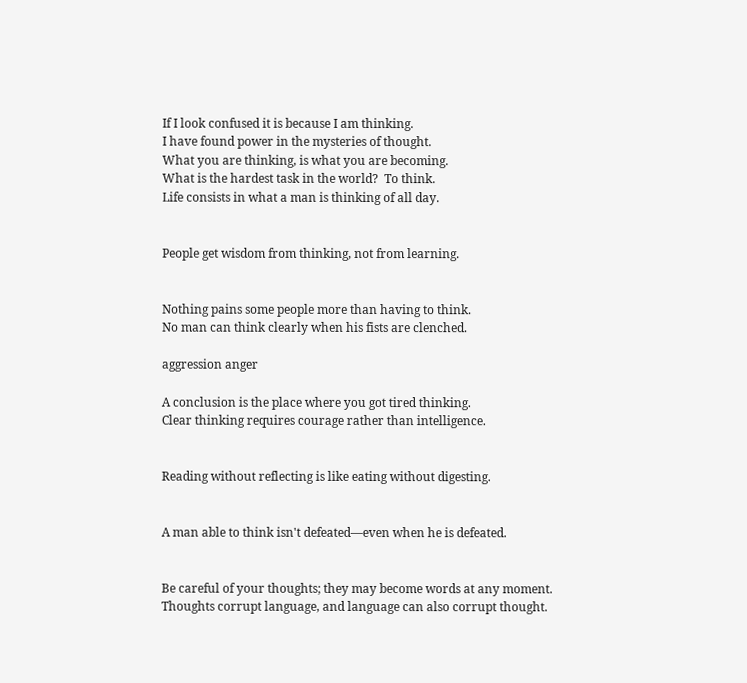If I look confused it is because I am thinking.
I have found power in the mysteries of thought.
What you are thinking, is what you are becoming.
What is the hardest task in the world?  To think.
Life consists in what a man is thinking of all day.


People get wisdom from thinking, not from learning.


Nothing pains some people more than having to think.
No man can think clearly when his fists are clenched.

aggression anger

A conclusion is the place where you got tired thinking.
Clear thinking requires courage rather than intelligence.


Reading without reflecting is like eating without digesting.


A man able to think isn't defeated—even when he is defeated.


Be careful of your thoughts; they may become words at any moment.
Thoughts corrupt language, and language can also corrupt thought.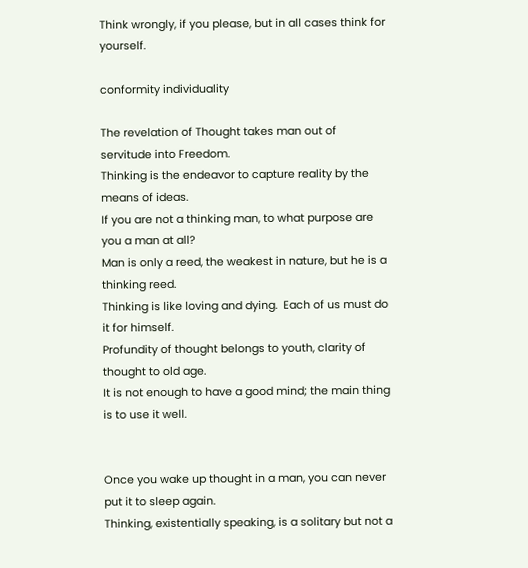Think wrongly, if you please, but in all cases think for yourself.

conformity individuality

The revelation of Thought takes man out of servitude into Freedom.
Thinking is the endeavor to capture reality by the means of ideas.
If you are not a thinking man, to what purpose are you a man at all?
Man is only a reed, the weakest in nature, but he is a thinking reed.
Thinking is like loving and dying.  Each of us must do it for himself.
Profundity of thought belongs to youth, clarity of thought to old age.
It is not enough to have a good mind; the main thing is to use it well.


Once you wake up thought in a man, you can never put it to sleep again.
Thinking, existentially speaking, is a solitary but not a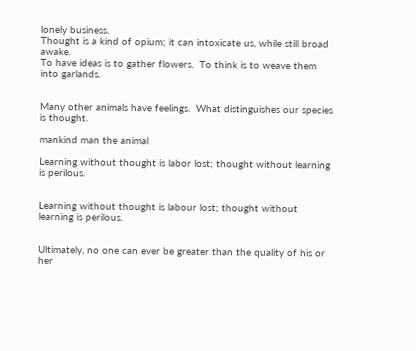lonely business.
Thought is a kind of opium; it can intoxicate us, while still broad awake.
To have ideas is to gather flowers.  To think is to weave them into garlands.


Many other animals have feelings.  What distinguishes our species is thought.

mankind man the animal

Learning without thought is labor lost; thought without learning is perilous.


Learning without thought is labour lost; thought without learning is perilous.


Ultimately, no one can ever be greater than the quality of his or her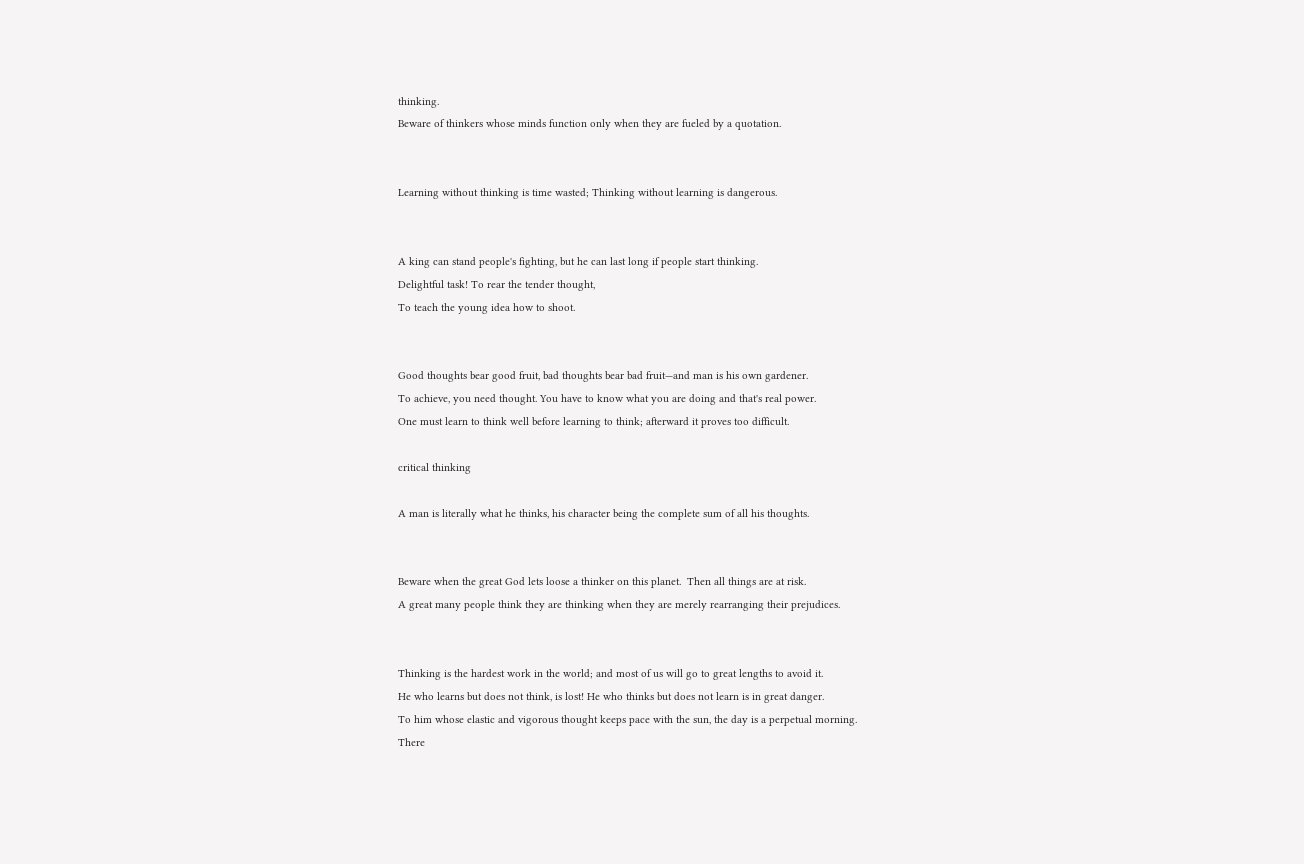thinking.
Beware of thinkers whose minds function only when they are fueled by a quotation.


Learning without thinking is time wasted; Thinking without learning is dangerous.


A king can stand people's fighting, but he can last long if people start thinking.
Delightful task! To rear the tender thought,
To teach the young idea how to shoot.


Good thoughts bear good fruit, bad thoughts bear bad fruit—and man is his own gardener.
To achieve, you need thought. You have to know what you are doing and that's real power.
One must learn to think well before learning to think; afterward it proves too difficult.

critical thinking

A man is literally what he thinks, his character being the complete sum of all his thoughts.


Beware when the great God lets loose a thinker on this planet.  Then all things are at risk.
A great many people think they are thinking when they are merely rearranging their prejudices.


Thinking is the hardest work in the world; and most of us will go to great lengths to avoid it.
He who learns but does not think, is lost! He who thinks but does not learn is in great danger.
To him whose elastic and vigorous thought keeps pace with the sun, the day is a perpetual morning.
There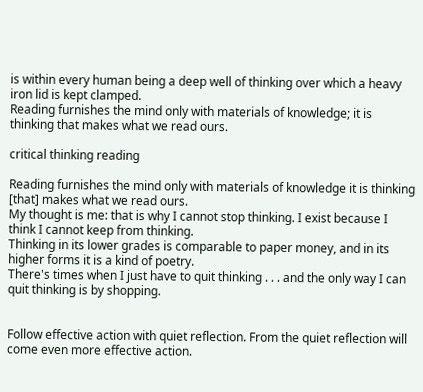is within every human being a deep well of thinking over which a heavy iron lid is kept clamped.
Reading furnishes the mind only with materials of knowledge; it is thinking that makes what we read ours.

critical thinking reading

Reading furnishes the mind only with materials of knowledge it is thinking [that] makes what we read ours.
My thought is me: that is why I cannot stop thinking. I exist because I think I cannot keep from thinking.
Thinking in its lower grades is comparable to paper money, and in its higher forms it is a kind of poetry.
There's times when I just have to quit thinking . . . and the only way I can quit thinking is by shopping.


Follow effective action with quiet reflection. From the quiet reflection will come even more effective action.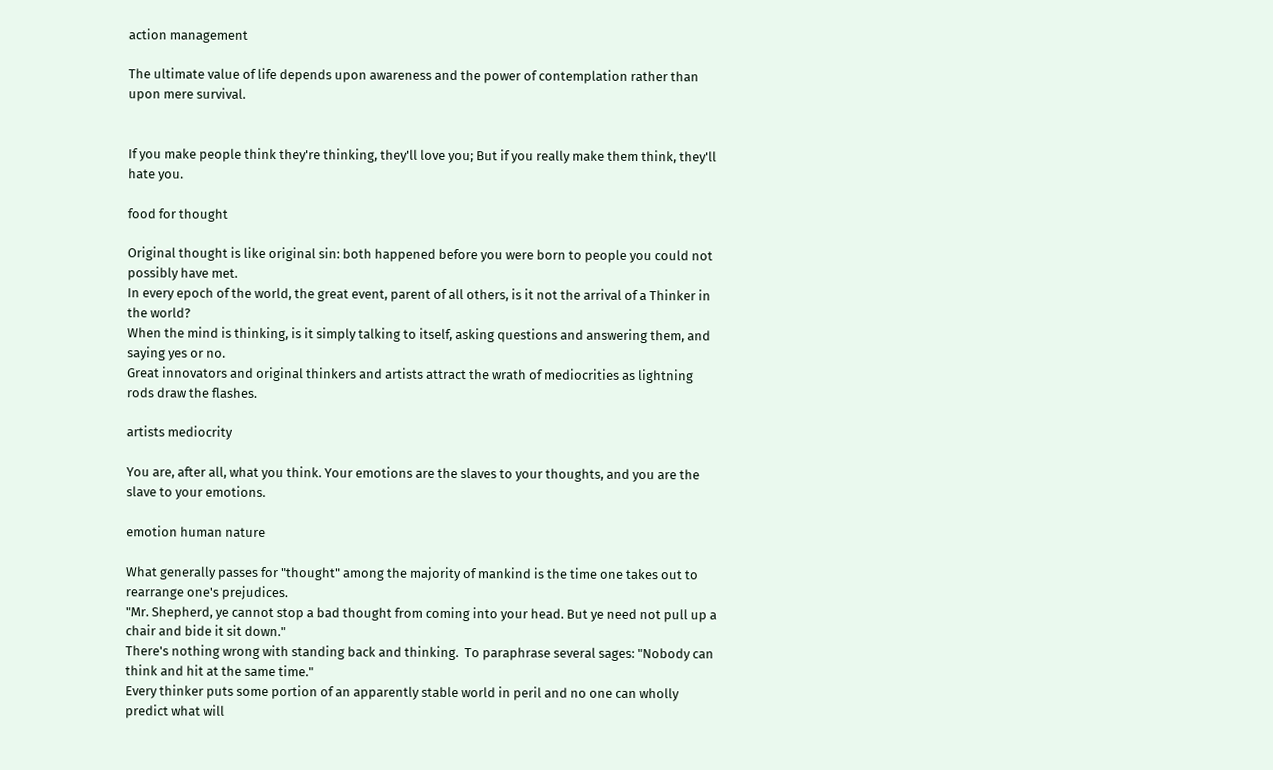action management

The ultimate value of life depends upon awareness and the power of contemplation rather than upon mere survival.


If you make people think they're thinking, they'll love you; But if you really make them think, they'll hate you.

food for thought

Original thought is like original sin: both happened before you were born to people you could not possibly have met.
In every epoch of the world, the great event, parent of all others, is it not the arrival of a Thinker in the world?
When the mind is thinking, is it simply talking to itself, asking questions and answering them, and saying yes or no.
Great innovators and original thinkers and artists attract the wrath of mediocrities as lightning rods draw the flashes.

artists mediocrity

You are, after all, what you think. Your emotions are the slaves to your thoughts, and you are the slave to your emotions.

emotion human nature

What generally passes for "thought" among the majority of mankind is the time one takes out to rearrange one's prejudices.
"Mr. Shepherd, ye cannot stop a bad thought from coming into your head. But ye need not pull up a chair and bide it sit down."
There's nothing wrong with standing back and thinking.  To paraphrase several sages: "Nobody can think and hit at the same time."
Every thinker puts some portion of an apparently stable world in peril and no one can wholly predict what will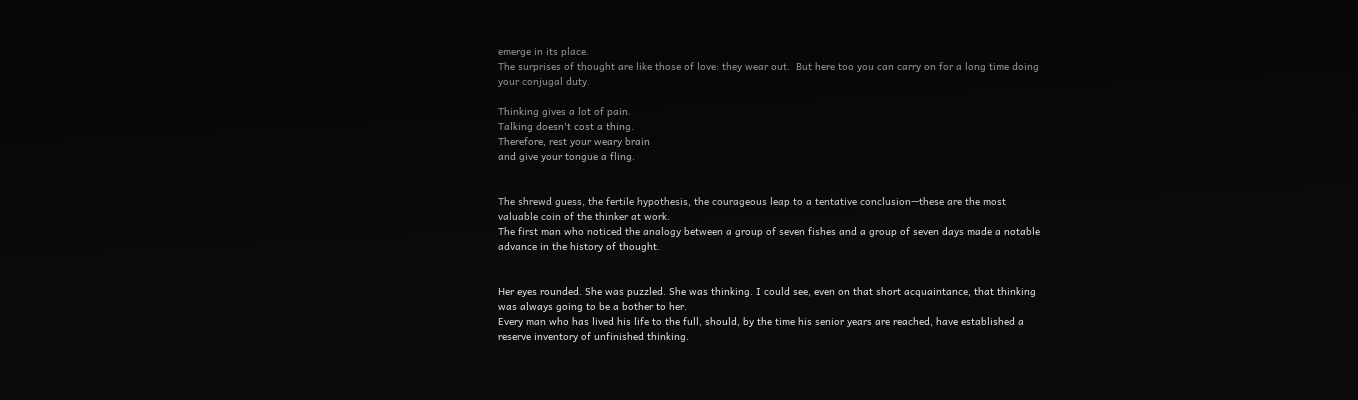emerge in its place.
The surprises of thought are like those of love: they wear out.  But here too you can carry on for a long time doing your conjugal duty.

Thinking gives a lot of pain.
Talking doesn't cost a thing.
Therefore, rest your weary brain
and give your tongue a fling.


The shrewd guess, the fertile hypothesis, the courageous leap to a tentative conclusion—these are the most valuable coin of the thinker at work.
The first man who noticed the analogy between a group of seven fishes and a group of seven days made a notable advance in the history of thought.


Her eyes rounded. She was puzzled. She was thinking. I could see, even on that short acquaintance, that thinking was always going to be a bother to her.
Every man who has lived his life to the full, should, by the time his senior years are reached, have established a reserve inventory of unfinished thinking.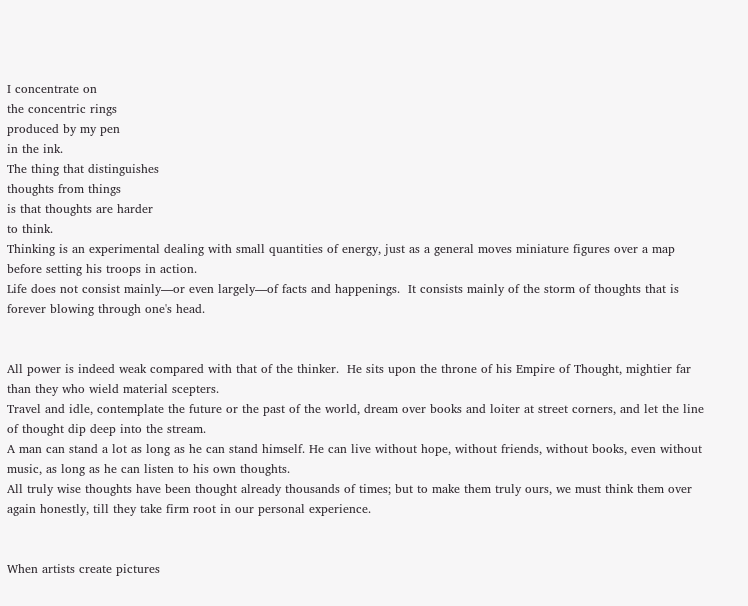I concentrate on
the concentric rings
produced by my pen
in the ink.
The thing that distinguishes
thoughts from things
is that thoughts are harder
to think.
Thinking is an experimental dealing with small quantities of energy, just as a general moves miniature figures over a map before setting his troops in action.
Life does not consist mainly—or even largely—of facts and happenings.  It consists mainly of the storm of thoughts that is forever blowing through one's head.


All power is indeed weak compared with that of the thinker.  He sits upon the throne of his Empire of Thought, mightier far than they who wield material scepters.
Travel and idle, contemplate the future or the past of the world, dream over books and loiter at street corners, and let the line of thought dip deep into the stream.
A man can stand a lot as long as he can stand himself. He can live without hope, without friends, without books, even without music, as long as he can listen to his own thoughts.
All truly wise thoughts have been thought already thousands of times; but to make them truly ours, we must think them over again honestly, till they take firm root in our personal experience.


When artists create pictures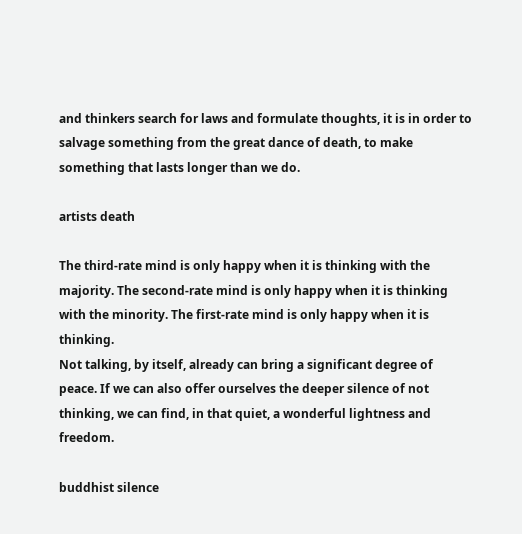and thinkers search for laws and formulate thoughts, it is in order to salvage something from the great dance of death, to make something that lasts longer than we do.

artists death

The third-rate mind is only happy when it is thinking with the majority. The second-rate mind is only happy when it is thinking with the minority. The first-rate mind is only happy when it is thinking.
Not talking, by itself, already can bring a significant degree of peace. If we can also offer ourselves the deeper silence of not thinking, we can find, in that quiet, a wonderful lightness and freedom.

buddhist silence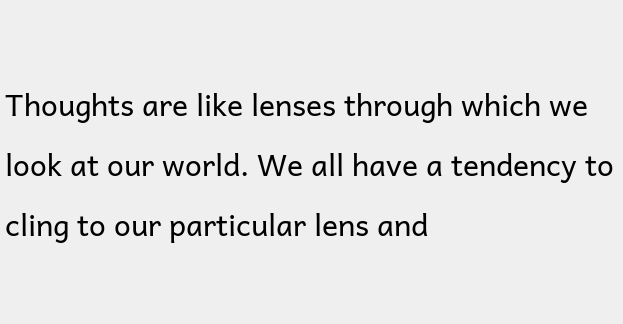Thoughts are like lenses through which we look at our world. We all have a tendency to cling to our particular lens and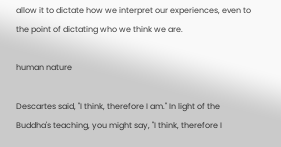allow it to dictate how we interpret our experiences, even to the point of dictating who we think we are.

human nature

Descartes said, "I think, therefore I am." In light of the Buddha's teaching, you might say, "I think, therefore I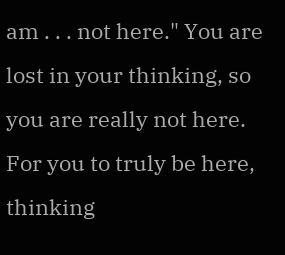am . . . not here." You are lost in your thinking, so you are really not here. For you to truly be here, thinking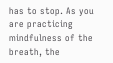has to stop. As you are practicing mindfulness of the breath, the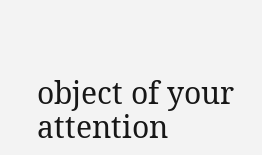object of your attention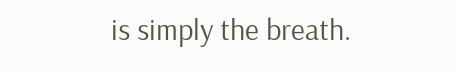is simply the breath.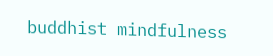buddhist mindfulness